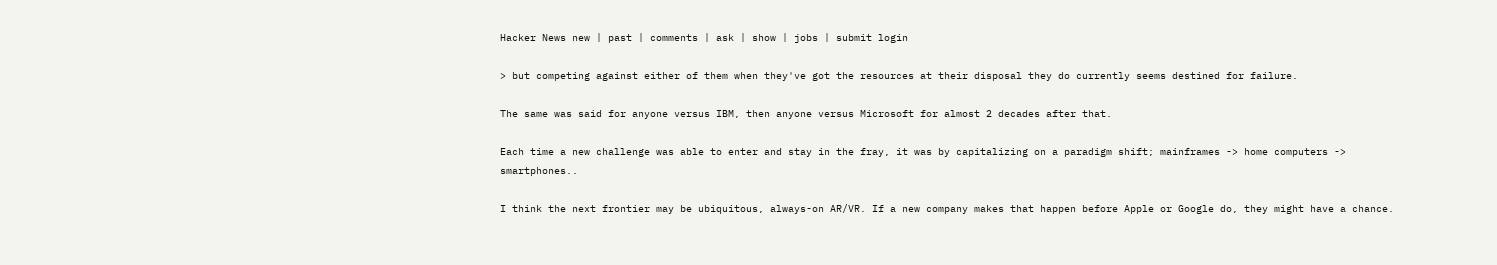Hacker News new | past | comments | ask | show | jobs | submit login

> but competing against either of them when they've got the resources at their disposal they do currently seems destined for failure.

The same was said for anyone versus IBM, then anyone versus Microsoft for almost 2 decades after that.

Each time a new challenge was able to enter and stay in the fray, it was by capitalizing on a paradigm shift; mainframes -> home computers -> smartphones..

I think the next frontier may be ubiquitous, always-on AR/VR. If a new company makes that happen before Apple or Google do, they might have a chance.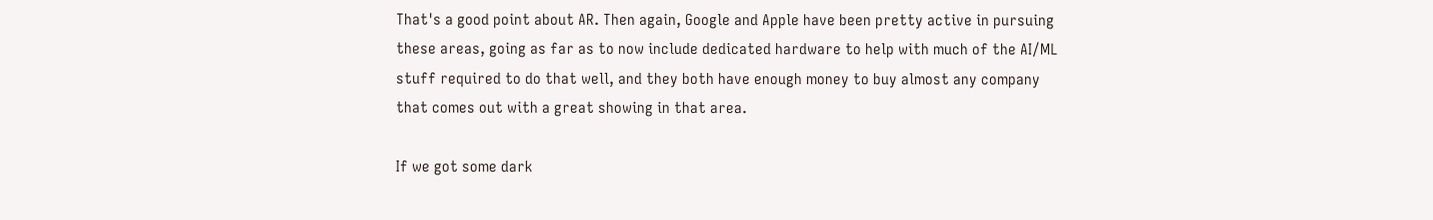That's a good point about AR. Then again, Google and Apple have been pretty active in pursuing these areas, going as far as to now include dedicated hardware to help with much of the AI/ML stuff required to do that well, and they both have enough money to buy almost any company that comes out with a great showing in that area.

If we got some dark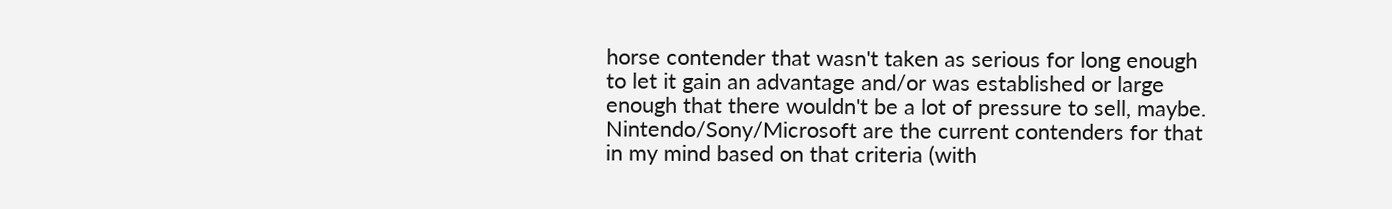horse contender that wasn't taken as serious for long enough to let it gain an advantage and/or was established or large enough that there wouldn't be a lot of pressure to sell, maybe. Nintendo/Sony/Microsoft are the current contenders for that in my mind based on that criteria (with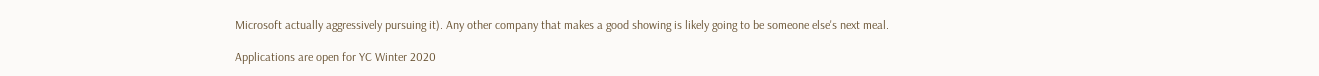Microsoft actually aggressively pursuing it). Any other company that makes a good showing is likely going to be someone else's next meal.

Applications are open for YC Winter 2020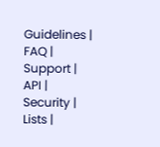Guidelines | FAQ | Support | API | Security | Lists |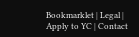Bookmarklet | Legal | Apply to YC | Contact